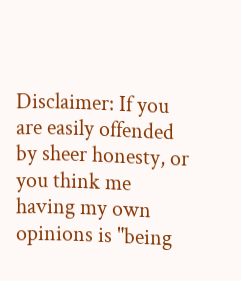Disclaimer: If you are easily offended by sheer honesty, or you think me having my own opinions is "being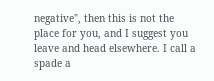negative", then this is not the place for you, and I suggest you leave and head elsewhere. I call a spade a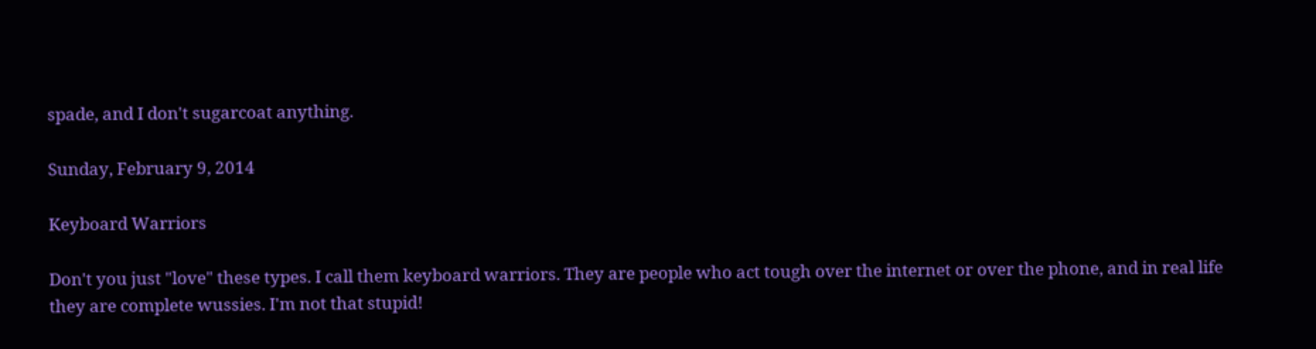spade, and I don't sugarcoat anything.

Sunday, February 9, 2014

Keyboard Warriors

Don't you just "love" these types. I call them keyboard warriors. They are people who act tough over the internet or over the phone, and in real life they are complete wussies. I'm not that stupid!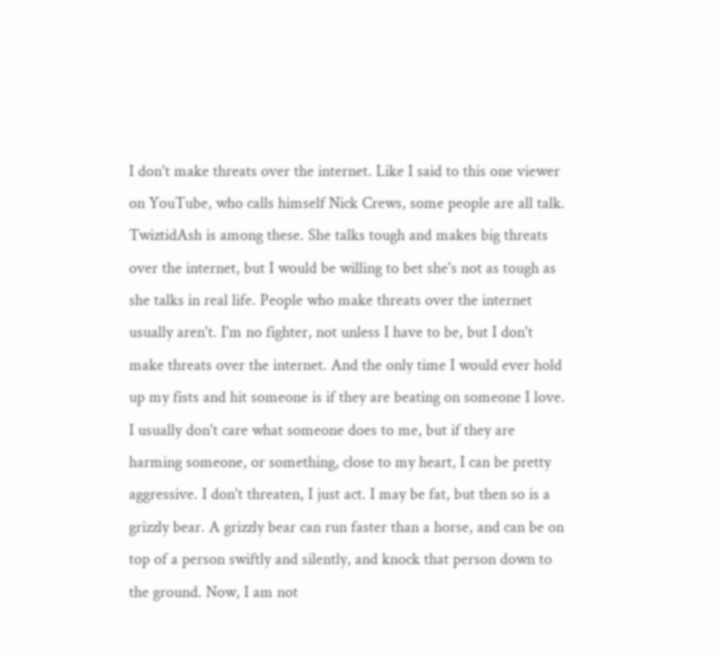I don't make threats over the internet. Like I said to this one viewer on YouTube, who calls himself Nick Crews, some people are all talk. TwiztidAsh is among these. She talks tough and makes big threats over the internet, but I would be willing to bet she's not as tough as she talks in real life. People who make threats over the internet usually aren't. I'm no fighter, not unless I have to be, but I don't make threats over the internet. And the only time I would ever hold up my fists and hit someone is if they are beating on someone I love. I usually don't care what someone does to me, but if they are harming someone, or something, close to my heart, I can be pretty aggressive. I don't threaten, I just act. I may be fat, but then so is a grizzly bear. A grizzly bear can run faster than a horse, and can be on top of a person swiftly and silently, and knock that person down to the ground. Now, I am not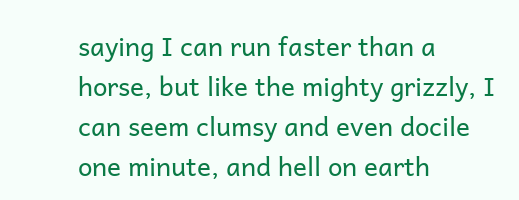saying I can run faster than a horse, but like the mighty grizzly, I can seem clumsy and even docile one minute, and hell on earth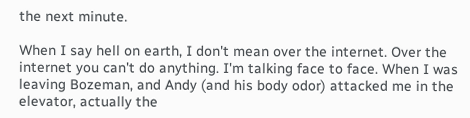the next minute.

When I say hell on earth, I don't mean over the internet. Over the internet you can't do anything. I'm talking face to face. When I was leaving Bozeman, and Andy (and his body odor) attacked me in the elevator, actually the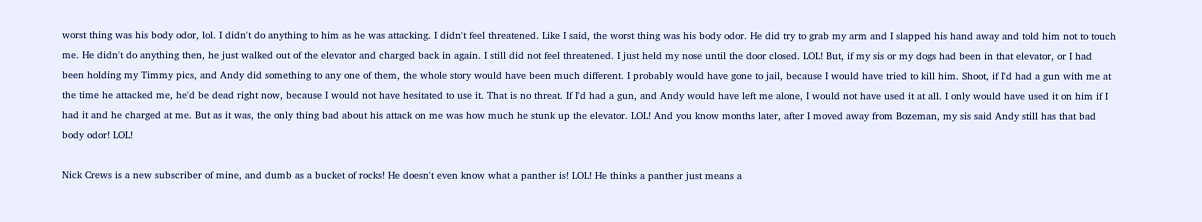worst thing was his body odor, lol. I didn't do anything to him as he was attacking. I didn't feel threatened. Like I said, the worst thing was his body odor. He did try to grab my arm and I slapped his hand away and told him not to touch me. He didn't do anything then, he just walked out of the elevator and charged back in again. I still did not feel threatened. I just held my nose until the door closed. LOL! But, if my sis or my dogs had been in that elevator, or I had been holding my Timmy pics, and Andy did something to any one of them, the whole story would have been much different. I probably would have gone to jail, because I would have tried to kill him. Shoot, if I'd had a gun with me at the time he attacked me, he'd be dead right now, because I would not have hesitated to use it. That is no threat. If I'd had a gun, and Andy would have left me alone, I would not have used it at all. I only would have used it on him if I had it and he charged at me. But as it was, the only thing bad about his attack on me was how much he stunk up the elevator. LOL! And you know months later, after I moved away from Bozeman, my sis said Andy still has that bad body odor! LOL!

Nick Crews is a new subscriber of mine, and dumb as a bucket of rocks! He doesn't even know what a panther is! LOL! He thinks a panther just means a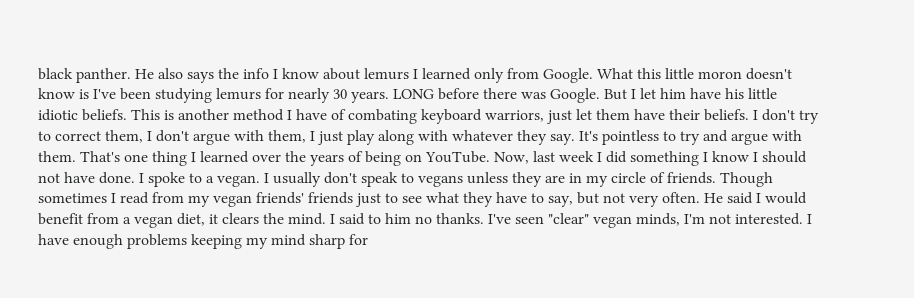black panther. He also says the info I know about lemurs I learned only from Google. What this little moron doesn't know is I've been studying lemurs for nearly 30 years. LONG before there was Google. But I let him have his little idiotic beliefs. This is another method I have of combating keyboard warriors, just let them have their beliefs. I don't try to correct them, I don't argue with them, I just play along with whatever they say. It's pointless to try and argue with them. That's one thing I learned over the years of being on YouTube. Now, last week I did something I know I should not have done. I spoke to a vegan. I usually don't speak to vegans unless they are in my circle of friends. Though sometimes I read from my vegan friends' friends just to see what they have to say, but not very often. He said I would benefit from a vegan diet, it clears the mind. I said to him no thanks. I've seen "clear" vegan minds, I'm not interested. I have enough problems keeping my mind sharp for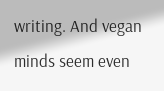writing. And vegan minds seem even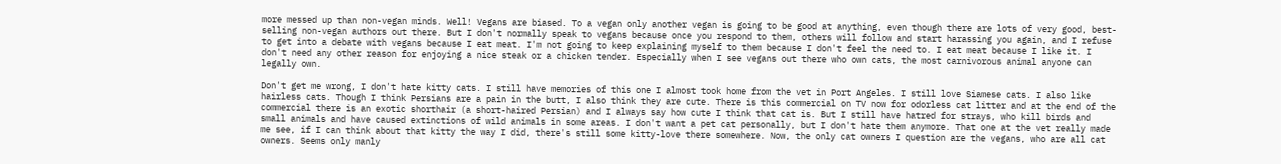more messed up than non-vegan minds. Well! Vegans are biased. To a vegan only another vegan is going to be good at anything, even though there are lots of very good, best-selling non-vegan authors out there. But I don't normally speak to vegans because once you respond to them, others will follow and start harassing you again, and I refuse to get into a debate with vegans because I eat meat. I'm not going to keep explaining myself to them because I don't feel the need to. I eat meat because I like it. I don't need any other reason for enjoying a nice steak or a chicken tender. Especially when I see vegans out there who own cats, the most carnivorous animal anyone can legally own.

Don't get me wrong, I don't hate kitty cats. I still have memories of this one I almost took home from the vet in Port Angeles. I still love Siamese cats. I also like hairless cats. Though I think Persians are a pain in the butt, I also think they are cute. There is this commercial on TV now for odorless cat litter and at the end of the commercial there is an exotic shorthair (a short-haired Persian) and I always say how cute I think that cat is. But I still have hatred for strays, who kill birds and small animals and have caused extinctions of wild animals in some areas. I don't want a pet cat personally, but I don't hate them anymore. That one at the vet really made me see, if I can think about that kitty the way I did, there's still some kitty-love there somewhere. Now, the only cat owners I question are the vegans, who are all cat owners. Seems only manly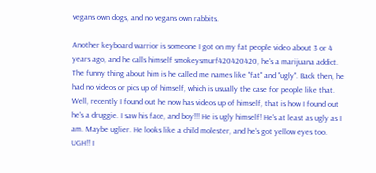vegans own dogs, and no vegans own rabbits.

Another keyboard warrior is someone I got on my fat people video about 3 or 4 years ago, and he calls himself smokeysmurf420420420, he's a marijuana addict. The funny thing about him is he called me names like "fat" and "ugly". Back then, he had no videos or pics up of himself, which is usually the case for people like that. Well, recently I found out he now has videos up of himself, that is how I found out he's a druggie. I saw his face, and boy!!! He is ugly himself! He's at least as ugly as I am. Maybe uglier. He looks like a child molester, and he's got yellow eyes too. UGH!! I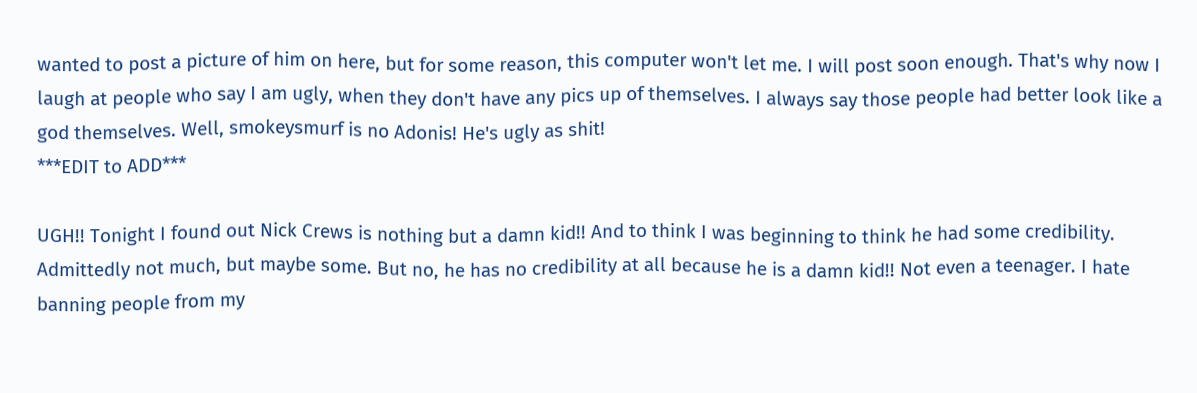wanted to post a picture of him on here, but for some reason, this computer won't let me. I will post soon enough. That's why now I laugh at people who say I am ugly, when they don't have any pics up of themselves. I always say those people had better look like a god themselves. Well, smokeysmurf is no Adonis! He's ugly as shit!
***EDIT to ADD***

UGH!! Tonight I found out Nick Crews is nothing but a damn kid!! And to think I was beginning to think he had some credibility. Admittedly not much, but maybe some. But no, he has no credibility at all because he is a damn kid!! Not even a teenager. I hate banning people from my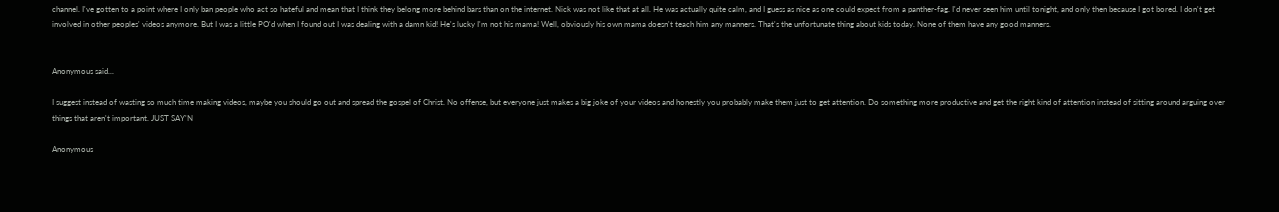channel. I've gotten to a point where I only ban people who act so hateful and mean that I think they belong more behind bars than on the internet. Nick was not like that at all. He was actually quite calm, and I guess as nice as one could expect from a panther-fag. I'd never seen him until tonight, and only then because I got bored. I don't get involved in other peoples' videos anymore. But I was a little PO'd when I found out I was dealing with a damn kid! He's lucky I'm not his mama! Well, obviously his own mama doesn't teach him any manners. That's the unfortunate thing about kids today. None of them have any good manners.


Anonymous said...

I suggest instead of wasting so much time making videos, maybe you should go out and spread the gospel of Christ. No offense, but everyone just makes a big joke of your videos and honestly you probably make them just to get attention. Do something more productive and get the right kind of attention instead of sitting around arguing over things that aren't important. JUST SAY'N

Anonymous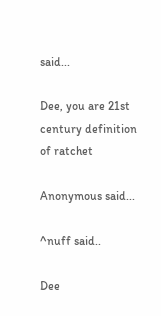said...

Dee, you are 21st century definition of ratchet

Anonymous said...

^nuff said..

Dee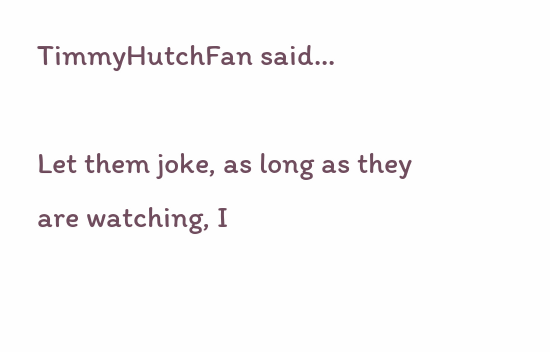TimmyHutchFan said...

Let them joke, as long as they are watching, I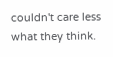couldn't care less what they think.